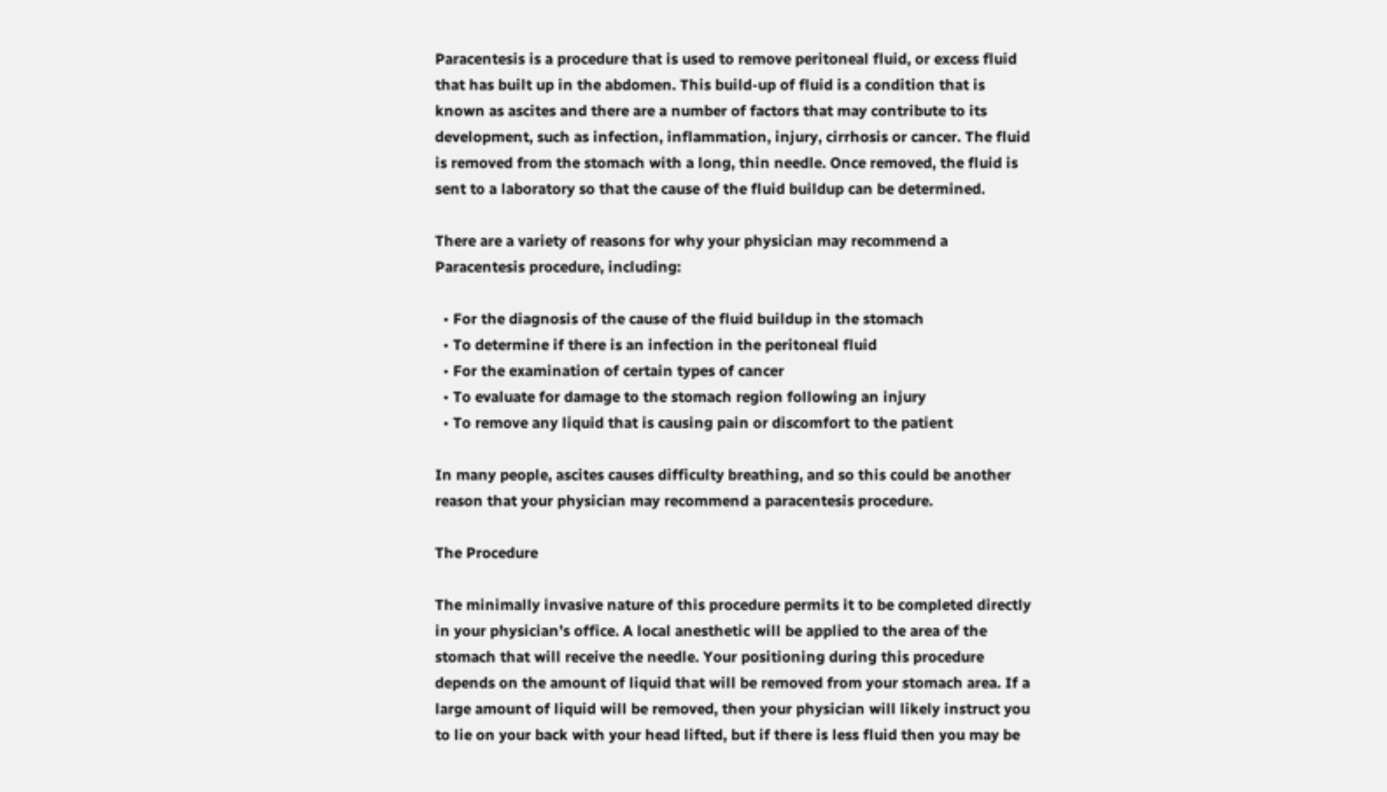Paracentesis is a procedure that is used to remove peritoneal fluid, or excess fluid that has built up in the abdomen. This build-up of fluid is a condition that is known as ascites and there are a number of factors that may contribute to its development, such as infection, inflammation, injury, cirrhosis or cancer. The fluid is removed from the stomach with a long, thin needle. Once removed, the fluid is sent to a laboratory so that the cause of the fluid buildup can be determined.

There are a variety of reasons for why your physician may recommend a Paracentesis procedure, including:

  • For the diagnosis of the cause of the fluid buildup in the stomach
  • To determine if there is an infection in the peritoneal fluid
  • For the examination of certain types of cancer
  • To evaluate for damage to the stomach region following an injury
  • To remove any liquid that is causing pain or discomfort to the patient

In many people, ascites causes difficulty breathing, and so this could be another reason that your physician may recommend a paracentesis procedure.

The Procedure

The minimally invasive nature of this procedure permits it to be completed directly in your physician’s office. A local anesthetic will be applied to the area of the stomach that will receive the needle. Your positioning during this procedure depends on the amount of liquid that will be removed from your stomach area. If a large amount of liquid will be removed, then your physician will likely instruct you to lie on your back with your head lifted, but if there is less fluid then you may be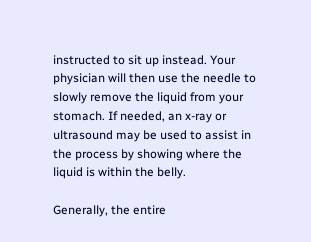instructed to sit up instead. Your physician will then use the needle to slowly remove the liquid from your stomach. If needed, an x-ray or ultrasound may be used to assist in the process by showing where the liquid is within the belly.

Generally, the entire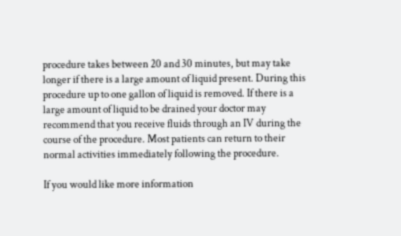procedure takes between 20 and 30 minutes, but may take longer if there is a large amount of liquid present. During this procedure up to one gallon of liquid is removed. If there is a large amount of liquid to be drained your doctor may recommend that you receive fluids through an IV during the course of the procedure. Most patients can return to their normal activities immediately following the procedure.

If you would like more information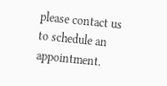please contact us to schedule an appointment.